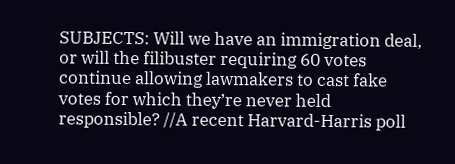SUBJECTS: Will we have an immigration deal, or will the filibuster requiring 60 votes continue allowing lawmakers to cast fake votes for which they’re never held responsible? //A recent Harvard-Harris poll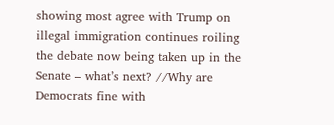showing most agree with Trump on illegal immigration continues roiling the debate now being taken up in the Senate – what’s next? //Why are Democrats fine with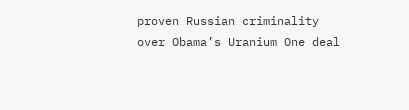proven Russian criminality over Obama’s Uranium One deal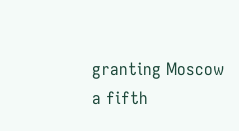granting Moscow a fifth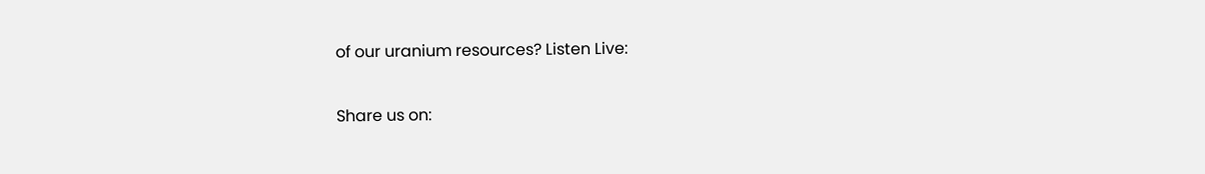of our uranium resources? Listen Live:

Share us on: